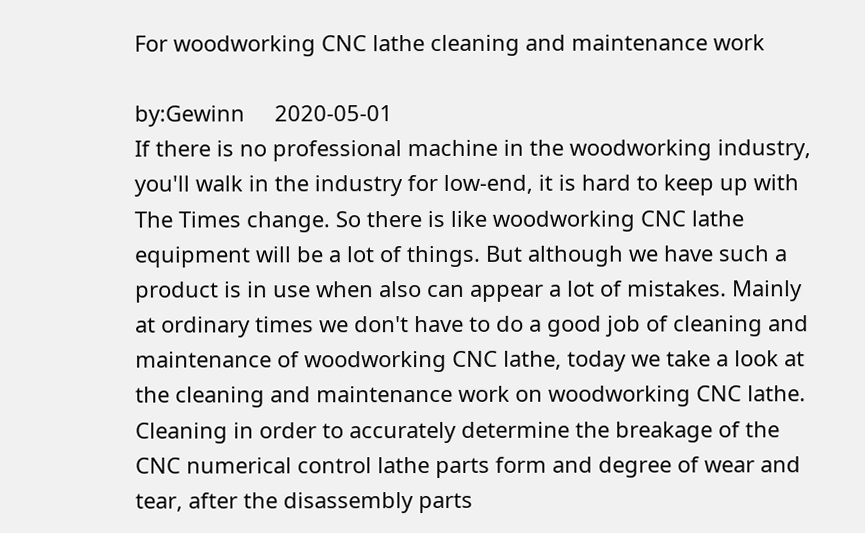For woodworking CNC lathe cleaning and maintenance work

by:Gewinn     2020-05-01
If there is no professional machine in the woodworking industry, you'll walk in the industry for low-end, it is hard to keep up with The Times change. So there is like woodworking CNC lathe equipment will be a lot of things. But although we have such a product is in use when also can appear a lot of mistakes. Mainly at ordinary times we don't have to do a good job of cleaning and maintenance of woodworking CNC lathe, today we take a look at the cleaning and maintenance work on woodworking CNC lathe. Cleaning in order to accurately determine the breakage of the CNC numerical control lathe parts form and degree of wear and tear, after the disassembly parts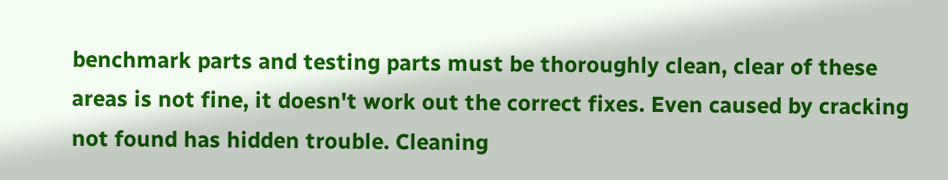benchmark parts and testing parts must be thoroughly clean, clear of these areas is not fine, it doesn't work out the correct fixes. Even caused by cracking not found has hidden trouble. Cleaning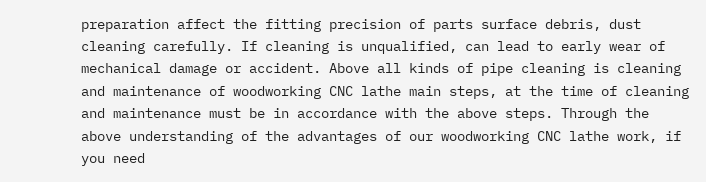preparation affect the fitting precision of parts surface debris, dust cleaning carefully. If cleaning is unqualified, can lead to early wear of mechanical damage or accident. Above all kinds of pipe cleaning is cleaning and maintenance of woodworking CNC lathe main steps, at the time of cleaning and maintenance must be in accordance with the above steps. Through the above understanding of the advantages of our woodworking CNC lathe work, if you need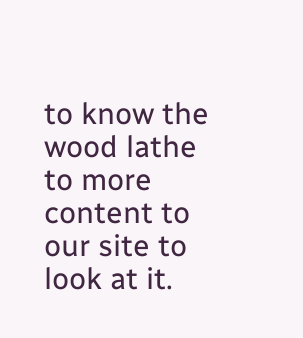to know the wood lathe to more content to our site to look at it.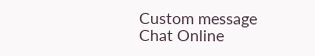Custom message
Chat Online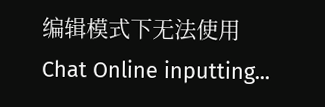编辑模式下无法使用
Chat Online inputting...